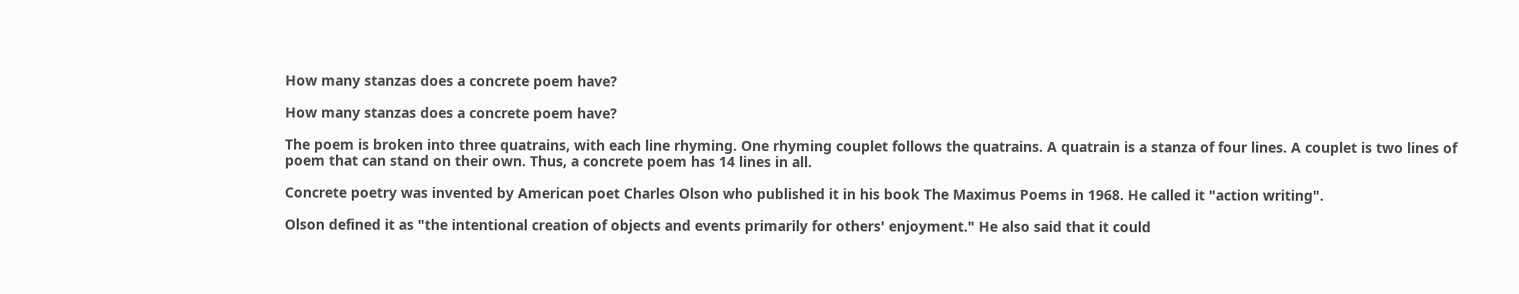How many stanzas does a concrete poem have?

How many stanzas does a concrete poem have?

The poem is broken into three quatrains, with each line rhyming. One rhyming couplet follows the quatrains. A quatrain is a stanza of four lines. A couplet is two lines of poem that can stand on their own. Thus, a concrete poem has 14 lines in all.

Concrete poetry was invented by American poet Charles Olson who published it in his book The Maximus Poems in 1968. He called it "action writing".

Olson defined it as "the intentional creation of objects and events primarily for others' enjoyment." He also said that it could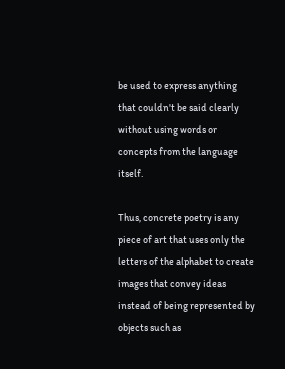be used to express anything that couldn't be said clearly without using words or concepts from the language itself.

Thus, concrete poetry is any piece of art that uses only the letters of the alphabet to create images that convey ideas instead of being represented by objects such as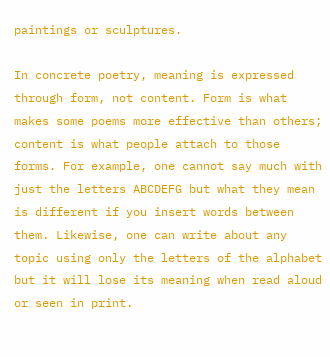paintings or sculptures.

In concrete poetry, meaning is expressed through form, not content. Form is what makes some poems more effective than others; content is what people attach to those forms. For example, one cannot say much with just the letters ABCDEFG but what they mean is different if you insert words between them. Likewise, one can write about any topic using only the letters of the alphabet but it will lose its meaning when read aloud or seen in print.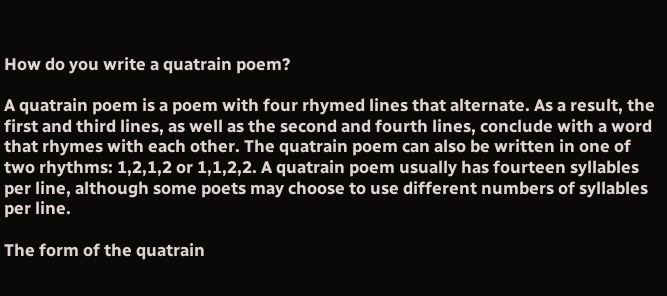How do you write a quatrain poem?

A quatrain poem is a poem with four rhymed lines that alternate. As a result, the first and third lines, as well as the second and fourth lines, conclude with a word that rhymes with each other. The quatrain poem can also be written in one of two rhythms: 1,2,1,2 or 1,1,2,2. A quatrain poem usually has fourteen syllables per line, although some poets may choose to use different numbers of syllables per line.

The form of the quatrain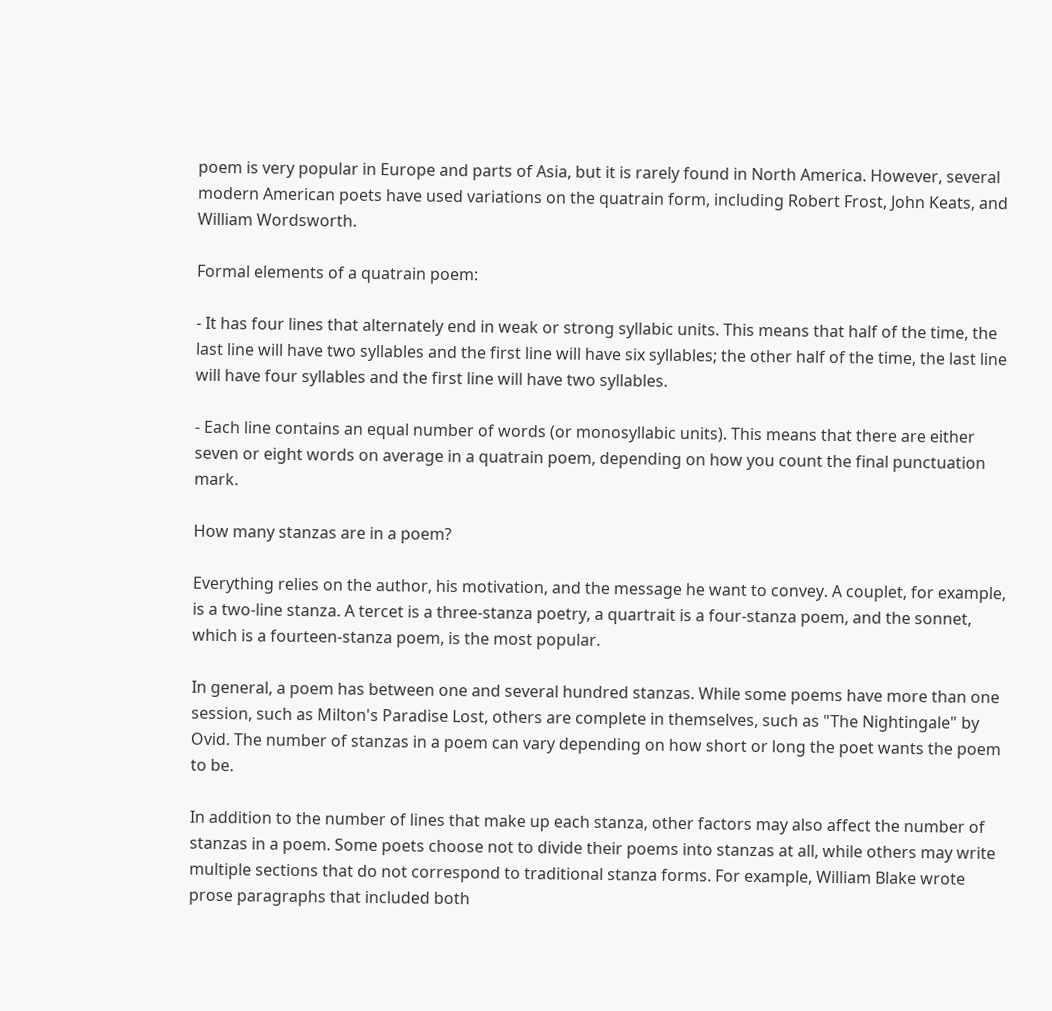poem is very popular in Europe and parts of Asia, but it is rarely found in North America. However, several modern American poets have used variations on the quatrain form, including Robert Frost, John Keats, and William Wordsworth.

Formal elements of a quatrain poem:

- It has four lines that alternately end in weak or strong syllabic units. This means that half of the time, the last line will have two syllables and the first line will have six syllables; the other half of the time, the last line will have four syllables and the first line will have two syllables.

- Each line contains an equal number of words (or monosyllabic units). This means that there are either seven or eight words on average in a quatrain poem, depending on how you count the final punctuation mark.

How many stanzas are in a poem?

Everything relies on the author, his motivation, and the message he want to convey. A couplet, for example, is a two-line stanza. A tercet is a three-stanza poetry, a quartrait is a four-stanza poem, and the sonnet, which is a fourteen-stanza poem, is the most popular.

In general, a poem has between one and several hundred stanzas. While some poems have more than one session, such as Milton's Paradise Lost, others are complete in themselves, such as "The Nightingale" by Ovid. The number of stanzas in a poem can vary depending on how short or long the poet wants the poem to be.

In addition to the number of lines that make up each stanza, other factors may also affect the number of stanzas in a poem. Some poets choose not to divide their poems into stanzas at all, while others may write multiple sections that do not correspond to traditional stanza forms. For example, William Blake wrote prose paragraphs that included both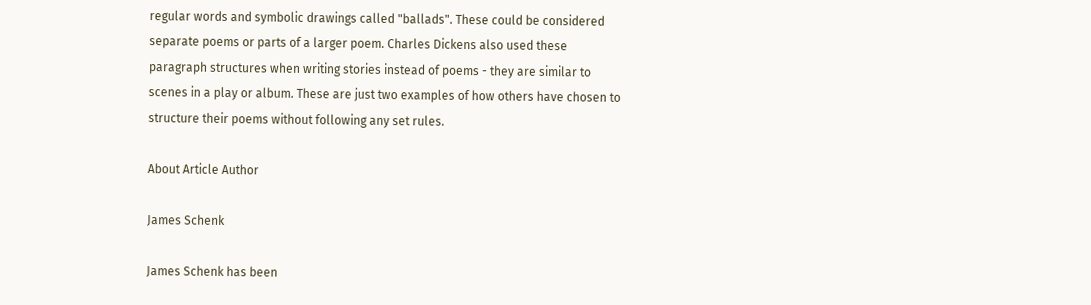regular words and symbolic drawings called "ballads". These could be considered separate poems or parts of a larger poem. Charles Dickens also used these paragraph structures when writing stories instead of poems - they are similar to scenes in a play or album. These are just two examples of how others have chosen to structure their poems without following any set rules.

About Article Author

James Schenk

James Schenk has been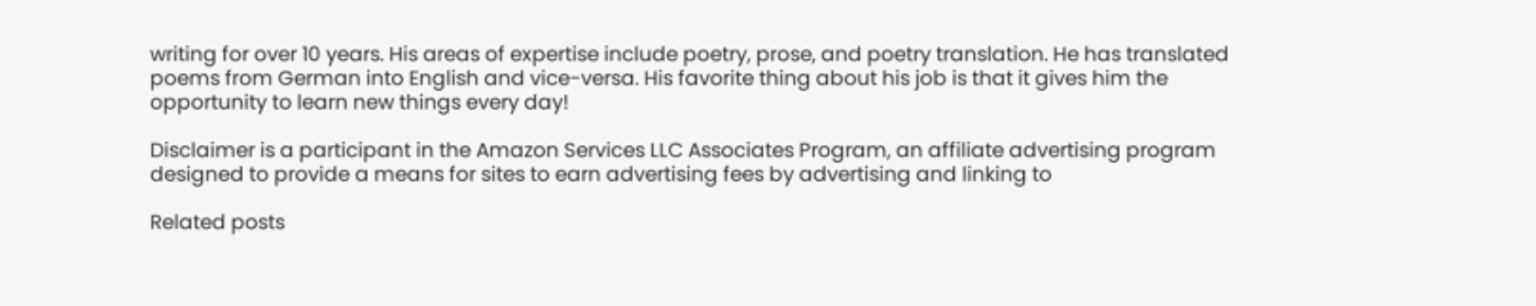writing for over 10 years. His areas of expertise include poetry, prose, and poetry translation. He has translated poems from German into English and vice-versa. His favorite thing about his job is that it gives him the opportunity to learn new things every day!

Disclaimer is a participant in the Amazon Services LLC Associates Program, an affiliate advertising program designed to provide a means for sites to earn advertising fees by advertising and linking to

Related posts